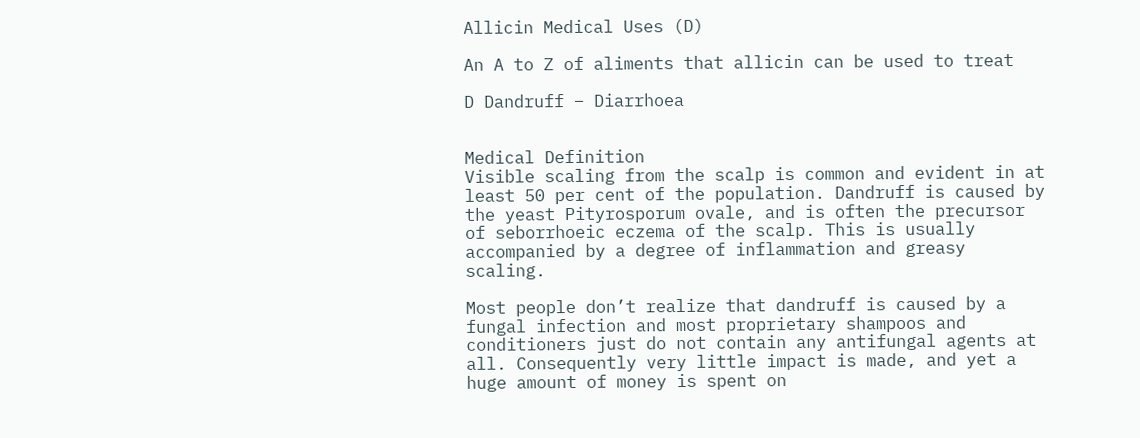Allicin Medical Uses (D)

An A to Z of aliments that allicin can be used to treat

D Dandruff – Diarrhoea


Medical Definition
Visible scaling from the scalp is common and evident in at least 50 per cent of the population. Dandruff is caused by the yeast Pityrosporum ovale, and is often the precursor of seborrhoeic eczema of the scalp. This is usually accompanied by a degree of inflammation and greasy scaling.

Most people don’t realize that dandruff is caused by a fungal infection and most proprietary shampoos and conditioners just do not contain any antifungal agents at all. Consequently very little impact is made, and yet a huge amount of money is spent on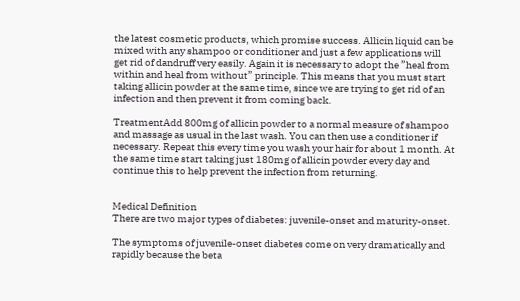the latest cosmetic products, which promise success. Allicin liquid can be mixed with any shampoo or conditioner and just a few applications will get rid of dandruff very easily. Again it is necessary to adopt the ”heal from within and heal from without” principle. This means that you must start taking allicin powder at the same time, since we are trying to get rid of an infection and then prevent it from coming back.

TreatmentAdd 800mg of allicin powder to a normal measure of shampoo and massage as usual in the last wash. You can then use a conditioner if necessary. Repeat this every time you wash your hair for about 1 month. At the same time start taking just 180mg of allicin powder every day and continue this to help prevent the infection from returning.


Medical Definition
There are two major types of diabetes: juvenile-onset and maturity-onset.

The symptoms of juvenile-onset diabetes come on very dramatically and rapidly because the beta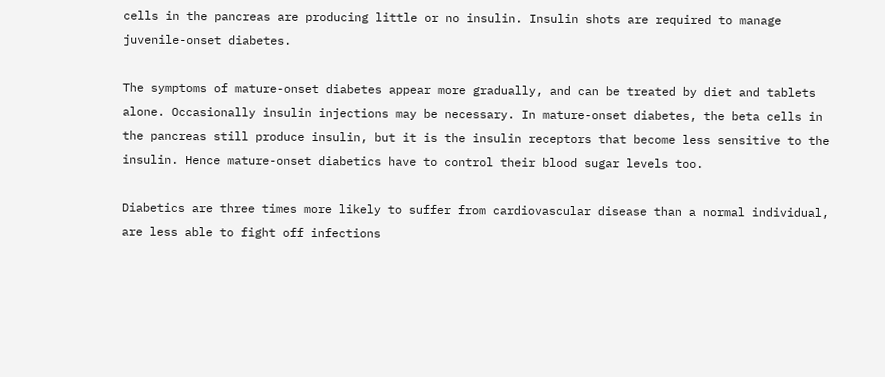cells in the pancreas are producing little or no insulin. Insulin shots are required to manage juvenile-onset diabetes.

The symptoms of mature-onset diabetes appear more gradually, and can be treated by diet and tablets alone. Occasionally insulin injections may be necessary. In mature-onset diabetes, the beta cells in the pancreas still produce insulin, but it is the insulin receptors that become less sensitive to the insulin. Hence mature-onset diabetics have to control their blood sugar levels too.

Diabetics are three times more likely to suffer from cardiovascular disease than a normal individual, are less able to fight off infections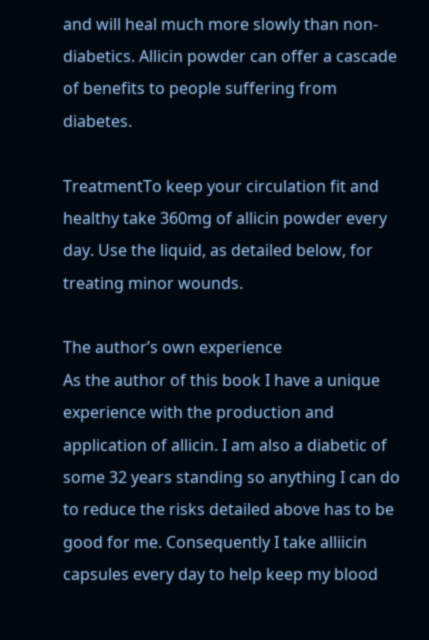and will heal much more slowly than non-diabetics. Allicin powder can offer a cascade of benefits to people suffering from diabetes.

TreatmentTo keep your circulation fit and healthy take 360mg of allicin powder every day. Use the liquid, as detailed below, for treating minor wounds.

The author’s own experience
As the author of this book I have a unique experience with the production and application of allicin. I am also a diabetic of some 32 years standing so anything I can do to reduce the risks detailed above has to be good for me. Consequently I take alliicin capsules every day to help keep my blood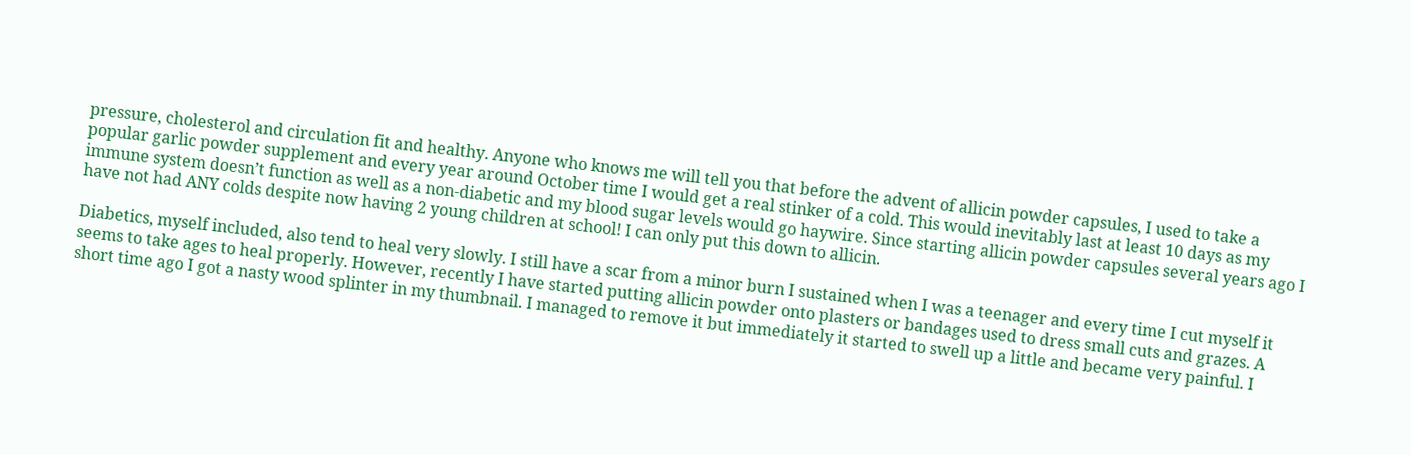pressure, cholesterol and circulation fit and healthy. Anyone who knows me will tell you that before the advent of allicin powder capsules, I used to take a popular garlic powder supplement and every year around October time I would get a real stinker of a cold. This would inevitably last at least 10 days as my immune system doesn’t function as well as a non-diabetic and my blood sugar levels would go haywire. Since starting allicin powder capsules several years ago I have not had ANY colds despite now having 2 young children at school! I can only put this down to allicin.

Diabetics, myself included, also tend to heal very slowly. I still have a scar from a minor burn I sustained when I was a teenager and every time I cut myself it seems to take ages to heal properly. However, recently I have started putting allicin powder onto plasters or bandages used to dress small cuts and grazes. A short time ago I got a nasty wood splinter in my thumbnail. I managed to remove it but immediately it started to swell up a little and became very painful. I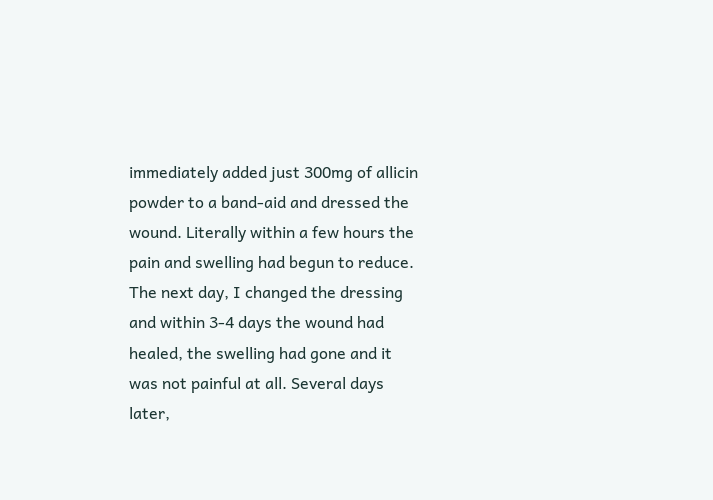immediately added just 300mg of allicin powder to a band-aid and dressed the wound. Literally within a few hours the pain and swelling had begun to reduce. The next day, I changed the dressing and within 3-4 days the wound had healed, the swelling had gone and it was not painful at all. Several days later,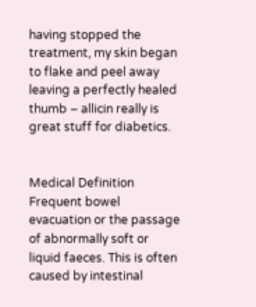having stopped the treatment, my skin began to flake and peel away leaving a perfectly healed thumb – allicin really is great stuff for diabetics.


Medical Definition
Frequent bowel evacuation or the passage of abnormally soft or liquid faeces. This is often caused by intestinal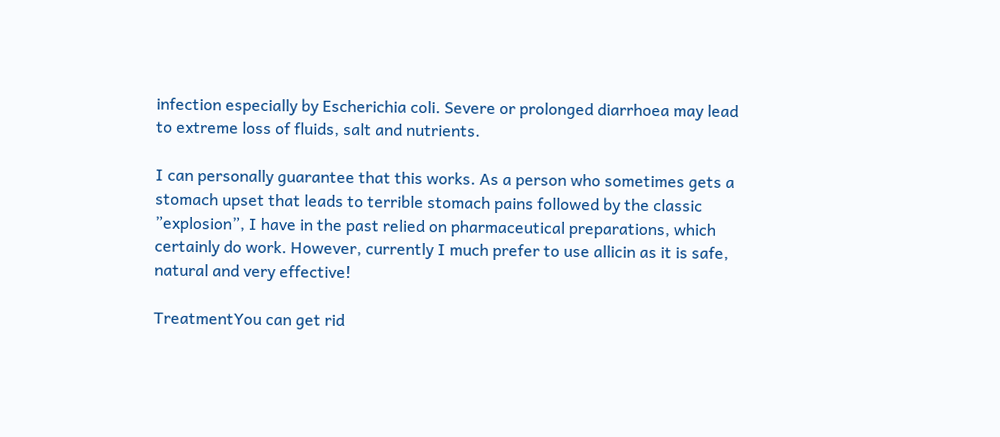infection especially by Escherichia coli. Severe or prolonged diarrhoea may lead to extreme loss of fluids, salt and nutrients.

I can personally guarantee that this works. As a person who sometimes gets a stomach upset that leads to terrible stomach pains followed by the classic ”explosion”, I have in the past relied on pharmaceutical preparations, which certainly do work. However, currently I much prefer to use allicin as it is safe, natural and very effective!

TreatmentYou can get rid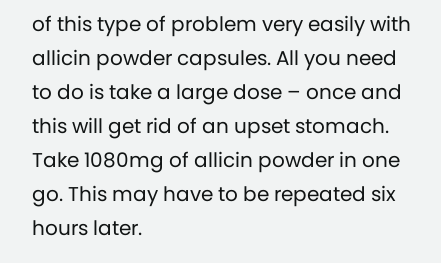of this type of problem very easily with allicin powder capsules. All you need to do is take a large dose – once and this will get rid of an upset stomach. Take 1080mg of allicin powder in one go. This may have to be repeated six hours later.